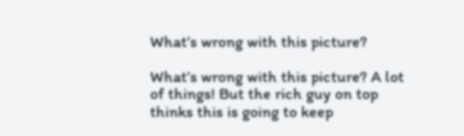What’s wrong with this picture?

What’s wrong with this picture? A lot of things! But the rich guy on top thinks this is going to keep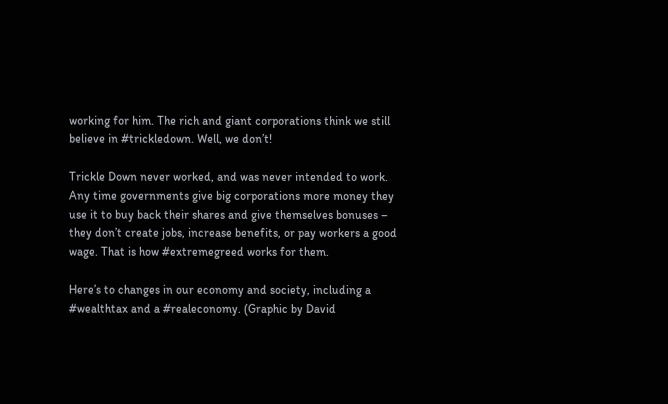working for him. The rich and giant corporations think we still believe in #trickledown. Well, we don’t!

Trickle Down never worked, and was never intended to work. Any time governments give big corporations more money they use it to buy back their shares and give themselves bonuses – they don’t create jobs, increase benefits, or pay workers a good wage. That is how #extremegreed works for them.

Here’s to changes in our economy and society, including a #wealthtax and a #realeconomy. (Graphic by David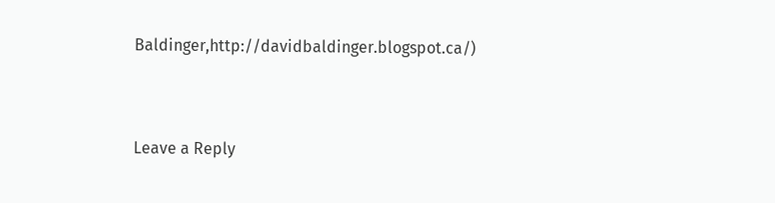Baldinger,http://davidbaldinger.blogspot.ca/)


Leave a Reply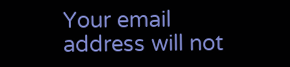Your email address will not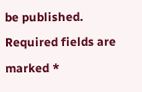be published. Required fields are marked *